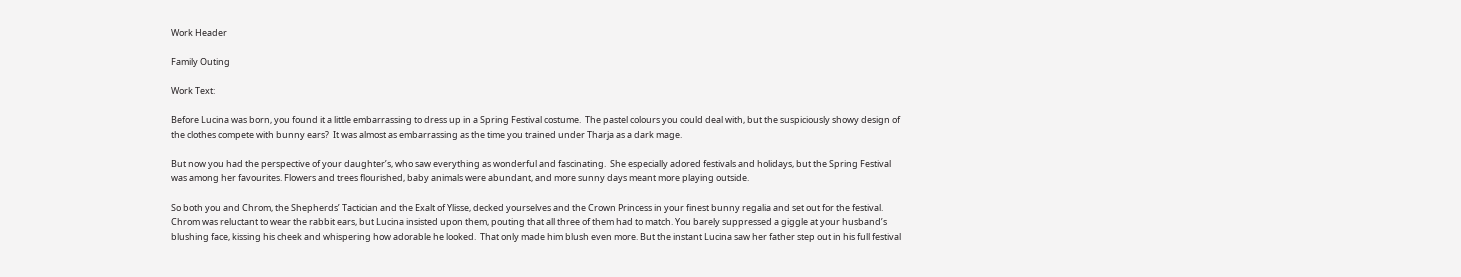Work Header

Family Outing

Work Text:

Before Lucina was born, you found it a little embarrassing to dress up in a Spring Festival costume.  The pastel colours you could deal with, but the suspiciously showy design of the clothes compete with bunny ears?  It was almost as embarrassing as the time you trained under Tharja as a dark mage.

But now you had the perspective of your daughter’s, who saw everything as wonderful and fascinating.  She especially adored festivals and holidays, but the Spring Festival was among her favourites. Flowers and trees flourished, baby animals were abundant, and more sunny days meant more playing outside.

So both you and Chrom, the Shepherds’ Tactician and the Exalt of Ylisse, decked yourselves and the Crown Princess in your finest bunny regalia and set out for the festival.  Chrom was reluctant to wear the rabbit ears, but Lucina insisted upon them, pouting that all three of them had to match. You barely suppressed a giggle at your husband’s blushing face, kissing his cheek and whispering how adorable he looked.  That only made him blush even more. But the instant Lucina saw her father step out in his full festival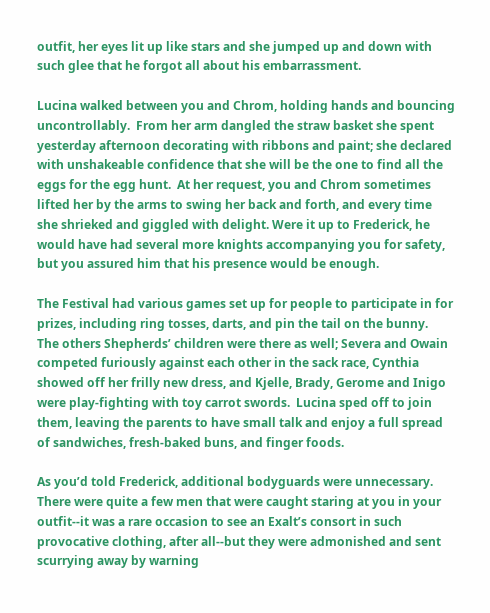outfit, her eyes lit up like stars and she jumped up and down with such glee that he forgot all about his embarrassment.

Lucina walked between you and Chrom, holding hands and bouncing uncontrollably.  From her arm dangled the straw basket she spent yesterday afternoon decorating with ribbons and paint; she declared with unshakeable confidence that she will be the one to find all the eggs for the egg hunt.  At her request, you and Chrom sometimes lifted her by the arms to swing her back and forth, and every time she shrieked and giggled with delight. Were it up to Frederick, he would have had several more knights accompanying you for safety, but you assured him that his presence would be enough.

The Festival had various games set up for people to participate in for prizes, including ring tosses, darts, and pin the tail on the bunny.  The others Shepherds’ children were there as well; Severa and Owain competed furiously against each other in the sack race, Cynthia showed off her frilly new dress, and Kjelle, Brady, Gerome and Inigo were play-fighting with toy carrot swords.  Lucina sped off to join them, leaving the parents to have small talk and enjoy a full spread of sandwiches, fresh-baked buns, and finger foods.

As you’d told Frederick, additional bodyguards were unnecessary.  There were quite a few men that were caught staring at you in your outfit--it was a rare occasion to see an Exalt’s consort in such provocative clothing, after all--but they were admonished and sent scurrying away by warning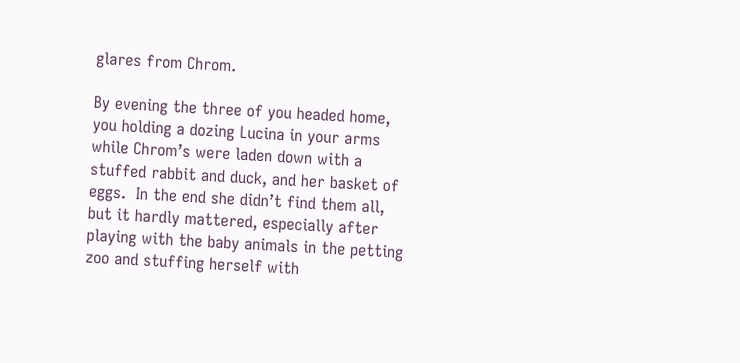glares from Chrom.

By evening the three of you headed home, you holding a dozing Lucina in your arms while Chrom’s were laden down with a stuffed rabbit and duck, and her basket of eggs.  In the end she didn’t find them all, but it hardly mattered, especially after playing with the baby animals in the petting zoo and stuffing herself with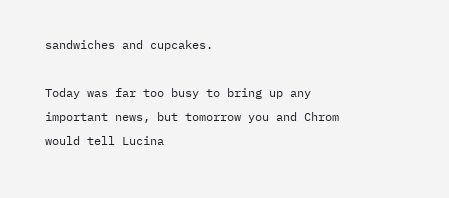sandwiches and cupcakes.

Today was far too busy to bring up any important news, but tomorrow you and Chrom would tell Lucina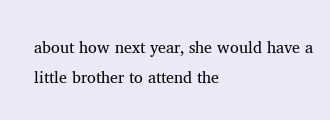about how next year, she would have a little brother to attend the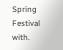Spring Festival with.